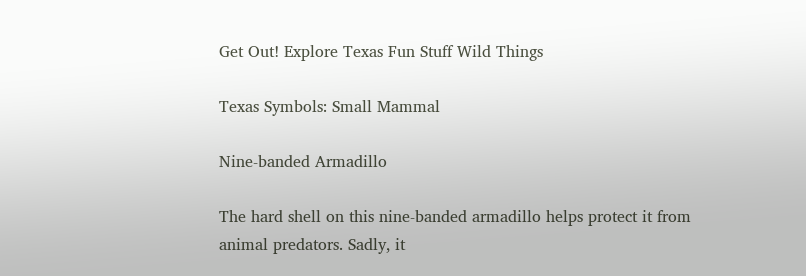Get Out! Explore Texas Fun Stuff Wild Things

Texas Symbols: Small Mammal

Nine-banded Armadillo

The hard shell on this nine-banded armadillo helps protect it from animal predators. Sadly, it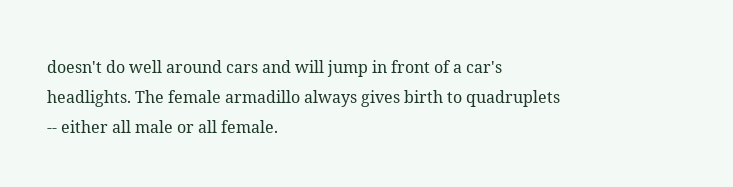doesn't do well around cars and will jump in front of a car's headlights. The female armadillo always gives birth to quadruplets -- either all male or all female.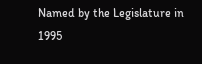Named by the Legislature in 1995